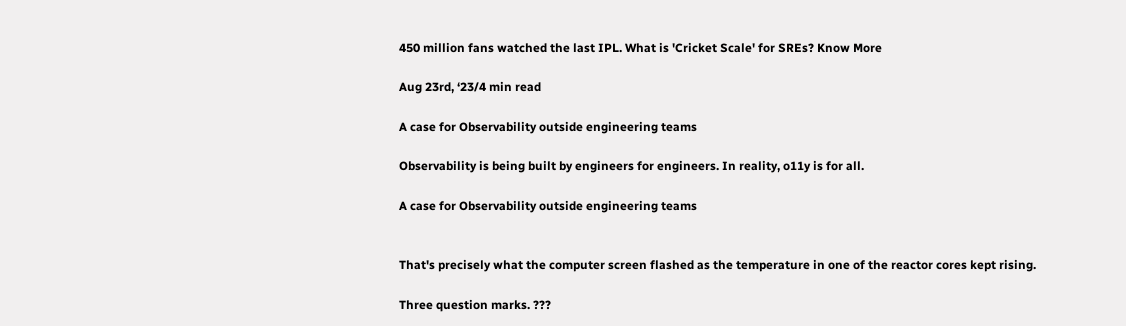450 million fans watched the last IPL. What is 'Cricket Scale' for SREs? Know More

Aug 23rd, ‘23/4 min read

A case for Observability outside engineering teams

Observability is being built by engineers for engineers. In reality, o11y is for all.

A case for Observability outside engineering teams


That's precisely what the computer screen flashed as the temperature in one of the reactor cores kept rising.

Three question marks. ???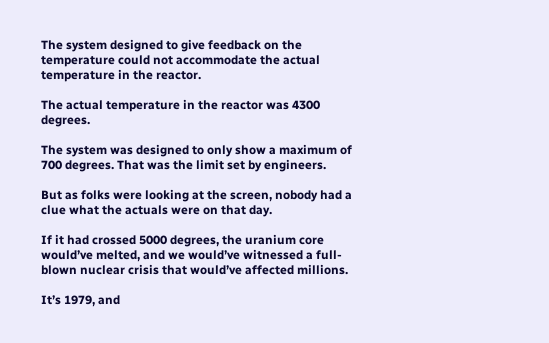The system designed to give feedback on the temperature could not accommodate the actual temperature in the reactor.

The actual temperature in the reactor was 4300 degrees.

The system was designed to only show a maximum of 700 degrees. That was the limit set by engineers.

But as folks were looking at the screen, nobody had a clue what the actuals were on that day.

If it had crossed 5000 degrees, the uranium core would’ve melted, and we would’ve witnessed a full-blown nuclear crisis that would’ve affected millions.

It’s 1979, and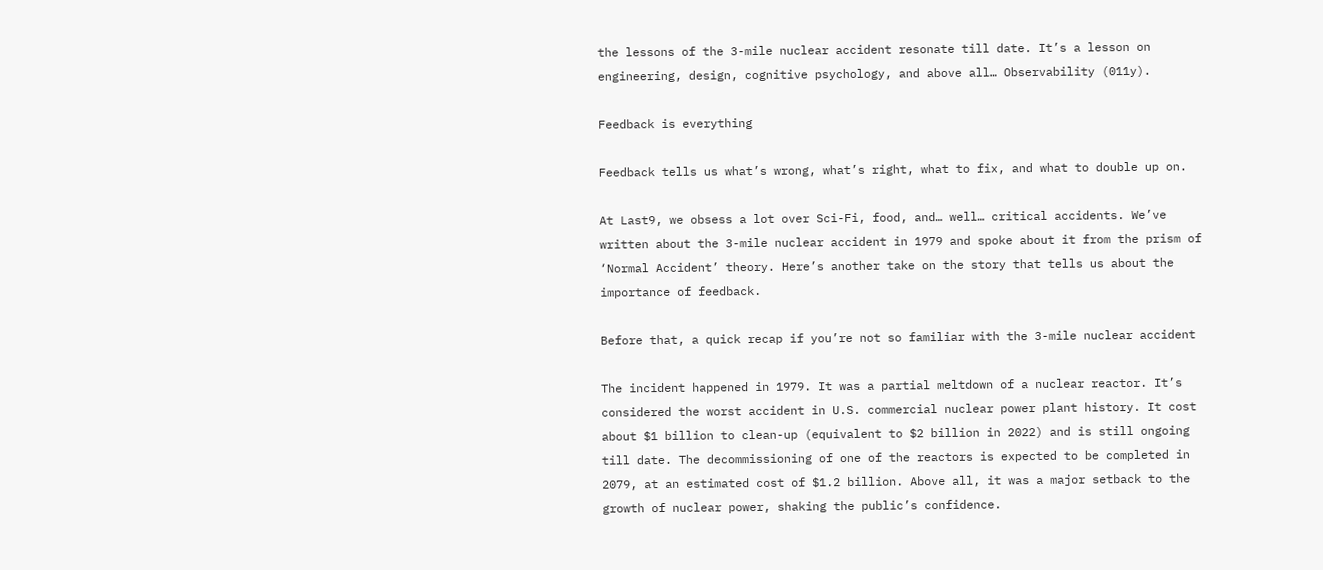the lessons of the 3-mile nuclear accident resonate till date. It’s a lesson on engineering, design, cognitive psychology, and above all… Observability (011y).

Feedback is everything

Feedback tells us what’s wrong, what’s right, what to fix, and what to double up on.

At Last9, we obsess a lot over Sci-Fi, food, and… well… critical accidents. We’ve written about the 3-mile nuclear accident in 1979 and spoke about it from the prism of ‘Normal Accident’ theory. Here’s another take on the story that tells us about the importance of feedback.

Before that, a quick recap if you’re not so familiar with the 3-mile nuclear accident

The incident happened in 1979. It was a partial meltdown of a nuclear reactor. It’s considered the worst accident in U.S. commercial nuclear power plant history. It cost about $1 billion to clean-up (equivalent to $2 billion in 2022) and is still ongoing till date. The decommissioning of one of the reactors is expected to be completed in 2079, at an estimated cost of $1.2 billion. Above all, it was a major setback to the growth of nuclear power, shaking the public’s confidence.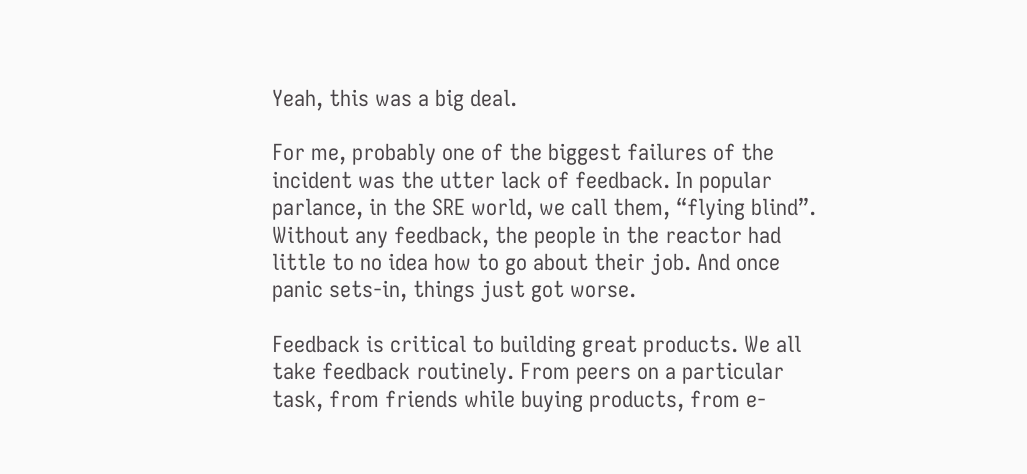Yeah, this was a big deal.

For me, probably one of the biggest failures of the incident was the utter lack of feedback. In popular parlance, in the SRE world, we call them, “flying blind”. Without any feedback, the people in the reactor had little to no idea how to go about their job. And once panic sets-in, things just got worse.

Feedback is critical to building great products. We all take feedback routinely. From peers on a particular task, from friends while buying products, from e-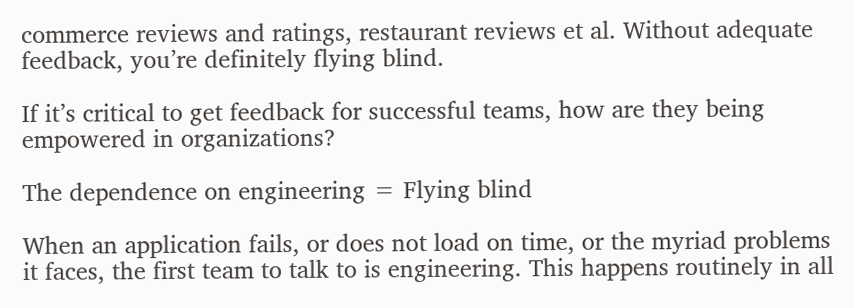commerce reviews and ratings, restaurant reviews et al. Without adequate feedback, you’re definitely flying blind.

If it’s critical to get feedback for successful teams, how are they being empowered in organizations?

The dependence on engineering = Flying blind

When an application fails, or does not load on time, or the myriad problems it faces, the first team to talk to is engineering. This happens routinely in all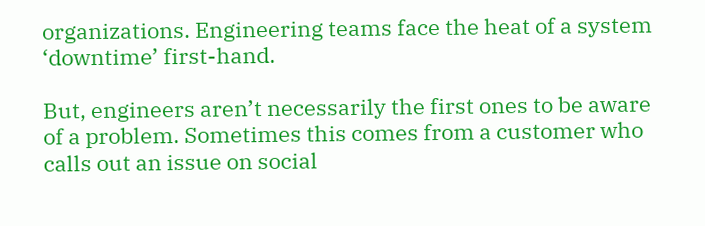organizations. Engineering teams face the heat of a system ‘downtime’ first-hand.

But, engineers aren’t necessarily the first ones to be aware of a problem. Sometimes this comes from a customer who calls out an issue on social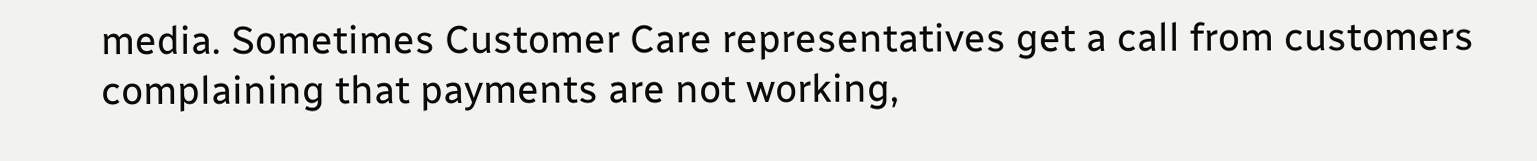media. Sometimes Customer Care representatives get a call from customers complaining that payments are not working,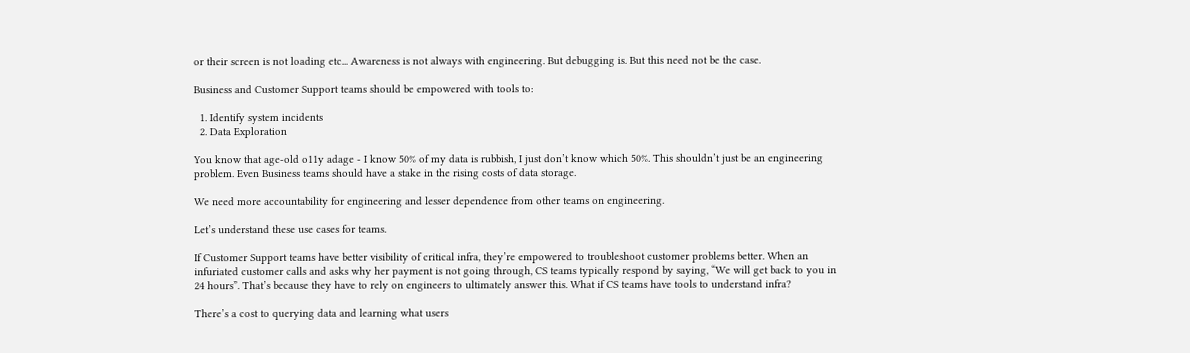or their screen is not loading etc... Awareness is not always with engineering. But debugging is. But this need not be the case.

Business and Customer Support teams should be empowered with tools to:

  1. Identify system incidents
  2. Data Exploration

You know that age-old o11y adage - I know 50% of my data is rubbish, I just don’t know which 50%. This shouldn’t just be an engineering problem. Even Business teams should have a stake in the rising costs of data storage.

We need more accountability for engineering and lesser dependence from other teams on engineering.

Let’s understand these use cases for teams.

If Customer Support teams have better visibility of critical infra, they’re empowered to troubleshoot customer problems better. When an infuriated customer calls and asks why her payment is not going through, CS teams typically respond by saying, “We will get back to you in 24 hours”. That’s because they have to rely on engineers to ultimately answer this. What if CS teams have tools to understand infra?

There’s a cost to querying data and learning what users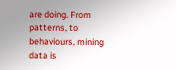are doing. From patterns, to behaviours, mining data is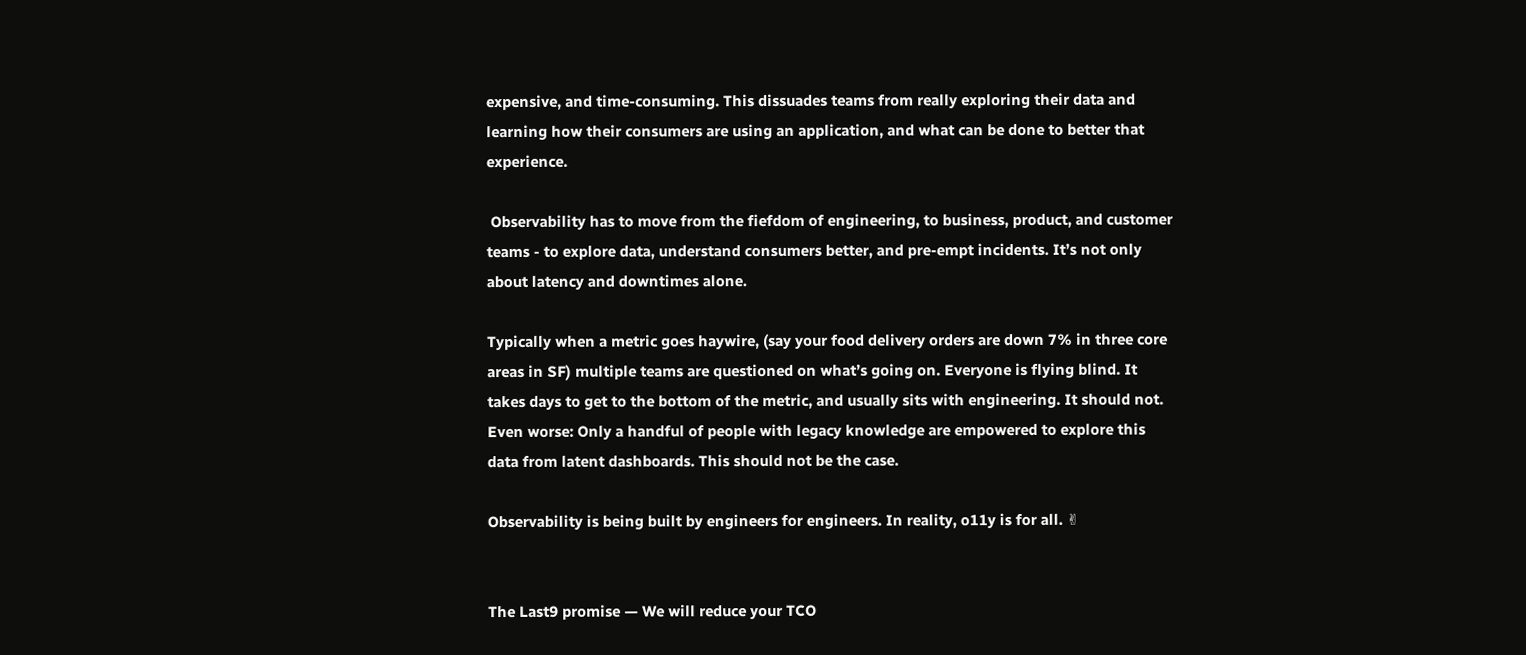expensive, and time-consuming. This dissuades teams from really exploring their data and learning how their consumers are using an application, and what can be done to better that experience.

 Observability has to move from the fiefdom of engineering, to business, product, and customer teams - to explore data, understand consumers better, and pre-empt incidents. It’s not only about latency and downtimes alone.

Typically when a metric goes haywire, (say your food delivery orders are down 7% in three core areas in SF) multiple teams are questioned on what’s going on. Everyone is flying blind. It takes days to get to the bottom of the metric, and usually sits with engineering. It should not. Even worse: Only a handful of people with legacy knowledge are empowered to explore this data from latent dashboards. This should not be the case.

Observability is being built by engineers for engineers. In reality, o11y is for all. ✌


The Last9 promise — We will reduce your TCO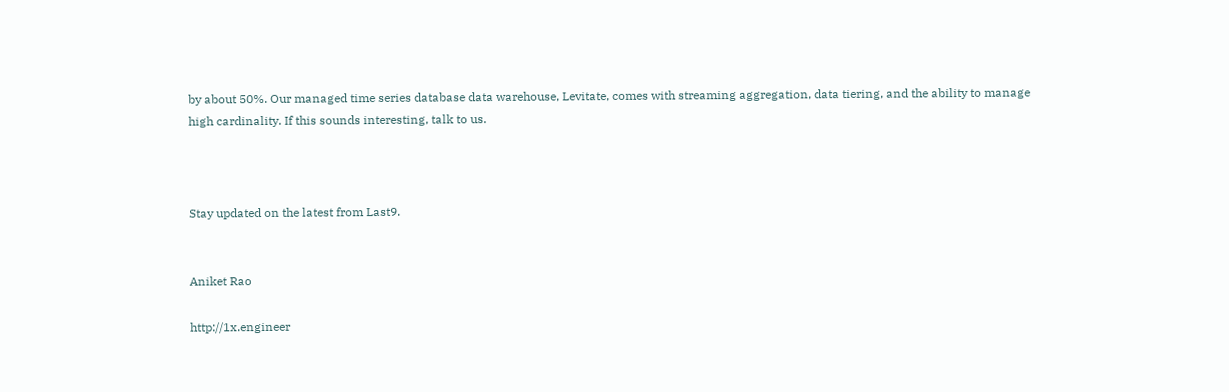by about 50%. Our managed time series database data warehouse, Levitate, comes with streaming aggregation, data tiering, and the ability to manage high cardinality. If this sounds interesting, talk to us.



Stay updated on the latest from Last9.


Aniket Rao

http://1x.engineer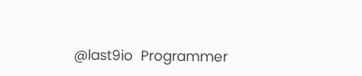@last9io  Programmer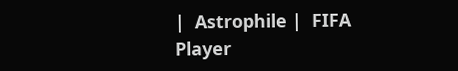|  Astrophile |  FIFA Player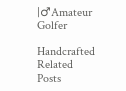|♂Amateur Golfer

Handcrafted Related Posts